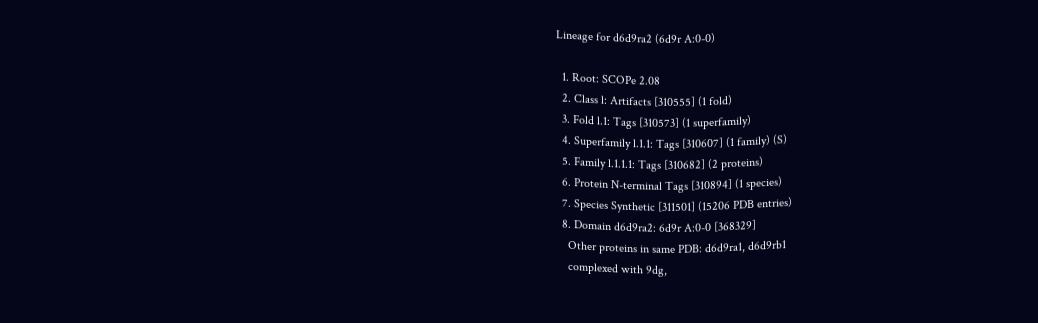Lineage for d6d9ra2 (6d9r A:0-0)

  1. Root: SCOPe 2.08
  2. Class l: Artifacts [310555] (1 fold)
  3. Fold l.1: Tags [310573] (1 superfamily)
  4. Superfamily l.1.1: Tags [310607] (1 family) (S)
  5. Family l.1.1.1: Tags [310682] (2 proteins)
  6. Protein N-terminal Tags [310894] (1 species)
  7. Species Synthetic [311501] (15206 PDB entries)
  8. Domain d6d9ra2: 6d9r A:0-0 [368329]
    Other proteins in same PDB: d6d9ra1, d6d9rb1
    complexed with 9dg,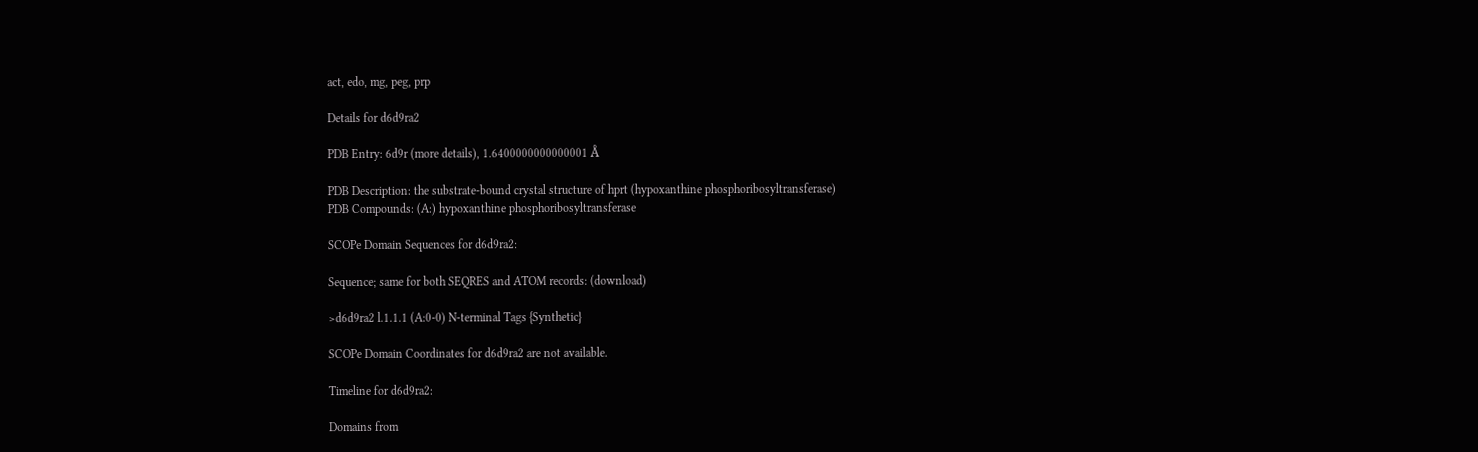act, edo, mg, peg, prp

Details for d6d9ra2

PDB Entry: 6d9r (more details), 1.6400000000000001 Å

PDB Description: the substrate-bound crystal structure of hprt (hypoxanthine phosphoribosyltransferase)
PDB Compounds: (A:) hypoxanthine phosphoribosyltransferase

SCOPe Domain Sequences for d6d9ra2:

Sequence; same for both SEQRES and ATOM records: (download)

>d6d9ra2 l.1.1.1 (A:0-0) N-terminal Tags {Synthetic}

SCOPe Domain Coordinates for d6d9ra2 are not available.

Timeline for d6d9ra2:

Domains from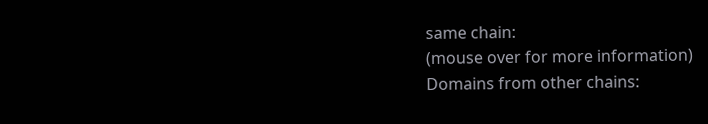same chain:
(mouse over for more information)
Domains from other chains: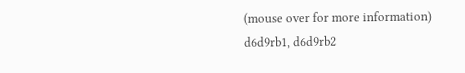(mouse over for more information)
d6d9rb1, d6d9rb2